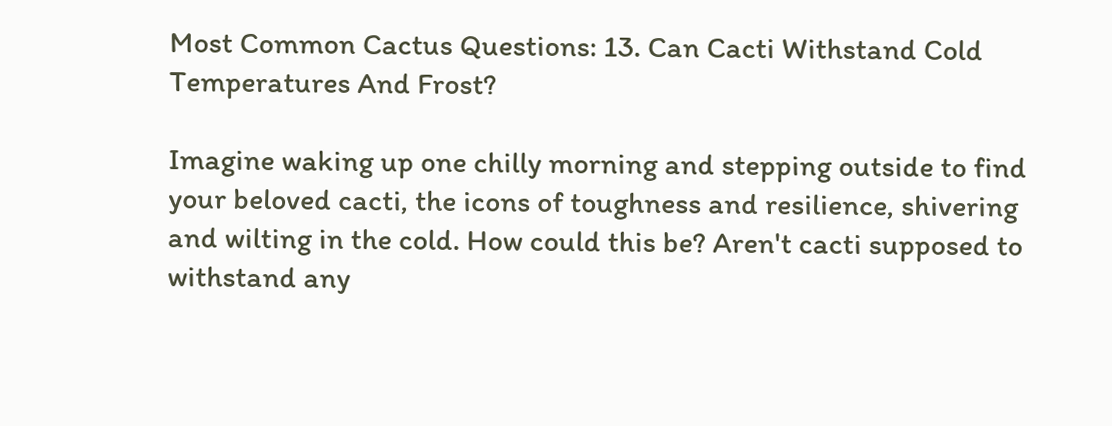Most Common Cactus Questions: 13. Can Cacti Withstand Cold Temperatures And Frost?

Imagine waking up one chilly morning and stepping outside to find your beloved cacti, the icons of toughness and resilience, shivering and wilting in the cold. How could this be? Aren't cacti supposed to withstand any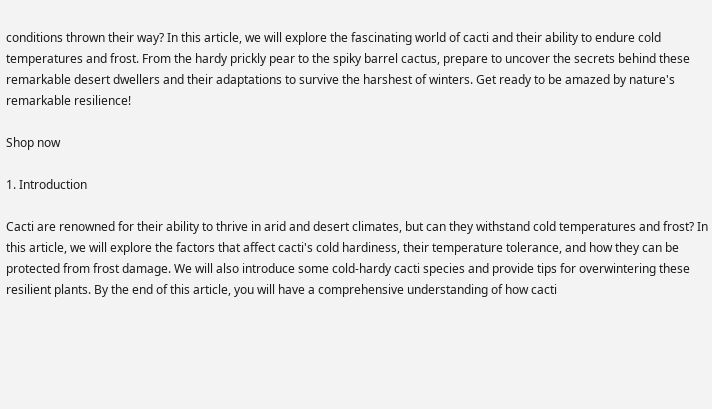conditions thrown their way? In this article, we will explore the fascinating world of cacti and their ability to endure cold temperatures and frost. From the hardy prickly pear to the spiky barrel cactus, prepare to uncover the secrets behind these remarkable desert dwellers and their adaptations to survive the harshest of winters. Get ready to be amazed by nature's remarkable resilience!

Shop now

1. Introduction

Cacti are renowned for their ability to thrive in arid and desert climates, but can they withstand cold temperatures and frost? In this article, we will explore the factors that affect cacti's cold hardiness, their temperature tolerance, and how they can be protected from frost damage. We will also introduce some cold-hardy cacti species and provide tips for overwintering these resilient plants. By the end of this article, you will have a comprehensive understanding of how cacti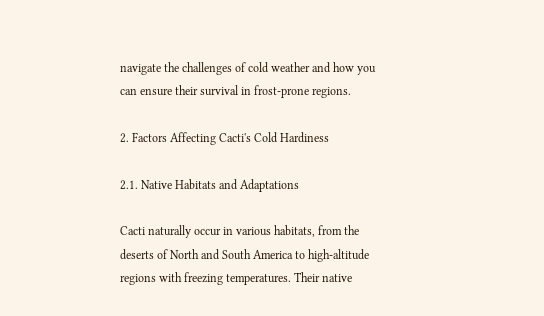navigate the challenges of cold weather and how you can ensure their survival in frost-prone regions.

2. Factors Affecting Cacti's Cold Hardiness

2.1. Native Habitats and Adaptations

Cacti naturally occur in various habitats, from the deserts of North and South America to high-altitude regions with freezing temperatures. Their native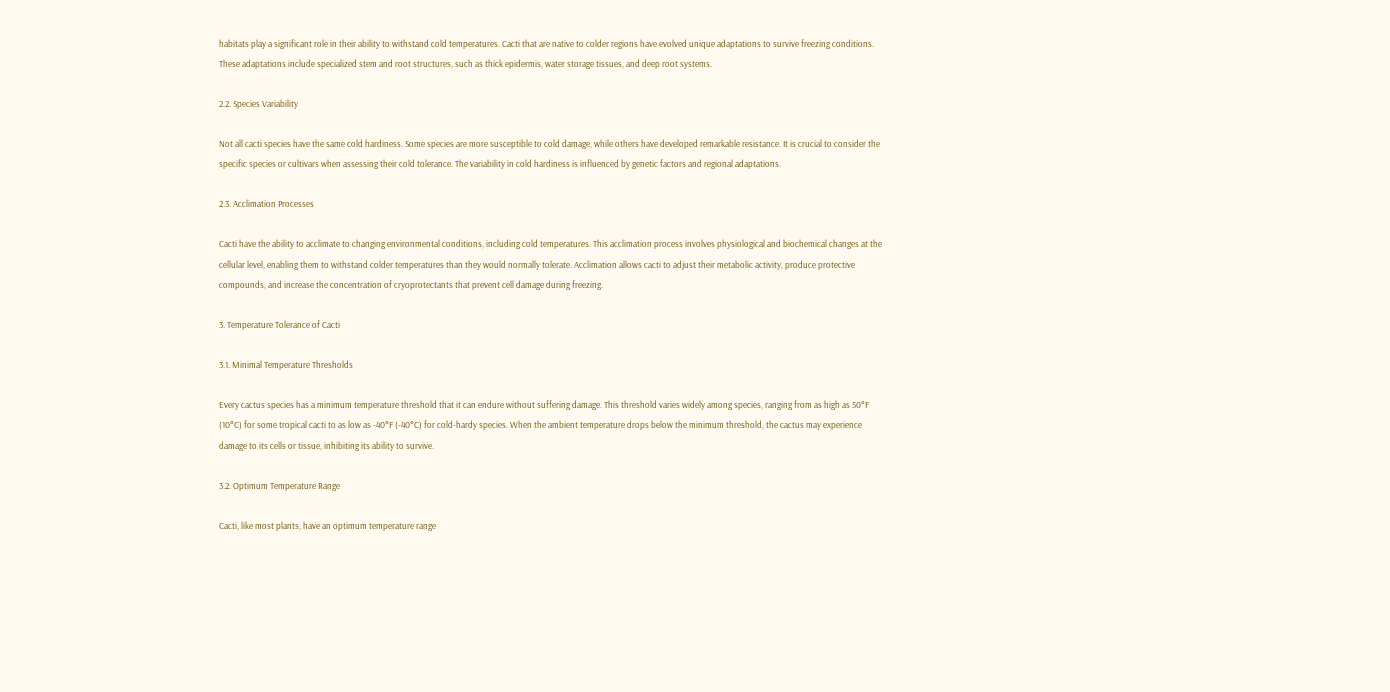habitats play a significant role in their ability to withstand cold temperatures. Cacti that are native to colder regions have evolved unique adaptations to survive freezing conditions. These adaptations include specialized stem and root structures, such as thick epidermis, water storage tissues, and deep root systems.

2.2. Species Variability

Not all cacti species have the same cold hardiness. Some species are more susceptible to cold damage, while others have developed remarkable resistance. It is crucial to consider the specific species or cultivars when assessing their cold tolerance. The variability in cold hardiness is influenced by genetic factors and regional adaptations.

2.3. Acclimation Processes

Cacti have the ability to acclimate to changing environmental conditions, including cold temperatures. This acclimation process involves physiological and biochemical changes at the cellular level, enabling them to withstand colder temperatures than they would normally tolerate. Acclimation allows cacti to adjust their metabolic activity, produce protective compounds, and increase the concentration of cryoprotectants that prevent cell damage during freezing.

3. Temperature Tolerance of Cacti

3.1. Minimal Temperature Thresholds

Every cactus species has a minimum temperature threshold that it can endure without suffering damage. This threshold varies widely among species, ranging from as high as 50°F (10°C) for some tropical cacti to as low as -40°F (-40°C) for cold-hardy species. When the ambient temperature drops below the minimum threshold, the cactus may experience damage to its cells or tissue, inhibiting its ability to survive.

3.2. Optimum Temperature Range

Cacti, like most plants, have an optimum temperature range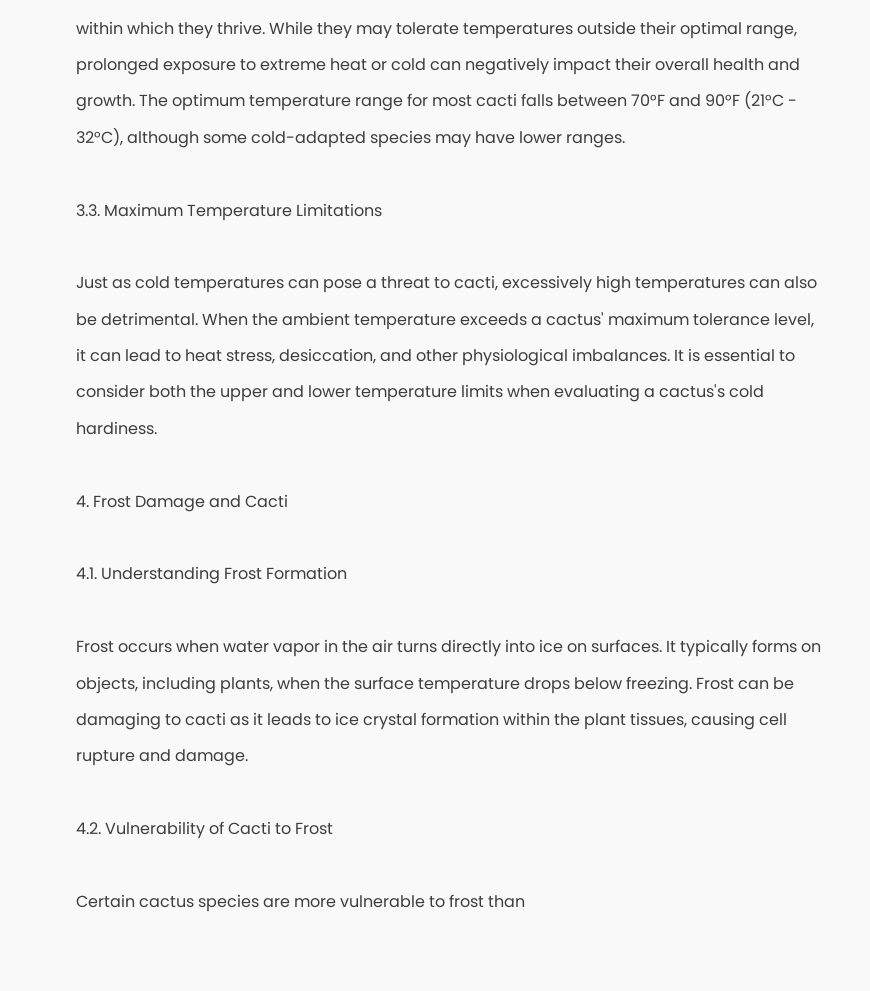within which they thrive. While they may tolerate temperatures outside their optimal range, prolonged exposure to extreme heat or cold can negatively impact their overall health and growth. The optimum temperature range for most cacti falls between 70°F and 90°F (21°C - 32°C), although some cold-adapted species may have lower ranges.

3.3. Maximum Temperature Limitations

Just as cold temperatures can pose a threat to cacti, excessively high temperatures can also be detrimental. When the ambient temperature exceeds a cactus' maximum tolerance level, it can lead to heat stress, desiccation, and other physiological imbalances. It is essential to consider both the upper and lower temperature limits when evaluating a cactus's cold hardiness.

4. Frost Damage and Cacti

4.1. Understanding Frost Formation

Frost occurs when water vapor in the air turns directly into ice on surfaces. It typically forms on objects, including plants, when the surface temperature drops below freezing. Frost can be damaging to cacti as it leads to ice crystal formation within the plant tissues, causing cell rupture and damage.

4.2. Vulnerability of Cacti to Frost

Certain cactus species are more vulnerable to frost than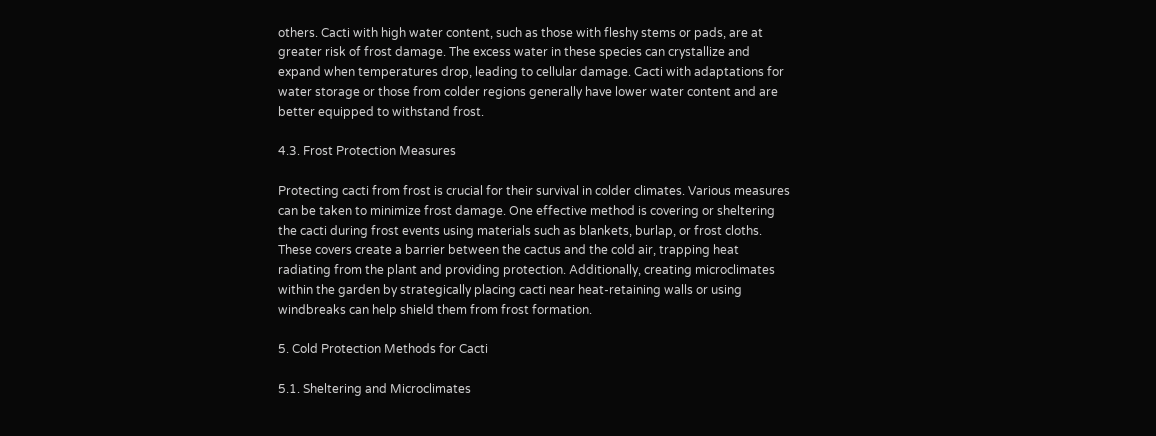others. Cacti with high water content, such as those with fleshy stems or pads, are at greater risk of frost damage. The excess water in these species can crystallize and expand when temperatures drop, leading to cellular damage. Cacti with adaptations for water storage or those from colder regions generally have lower water content and are better equipped to withstand frost.

4.3. Frost Protection Measures

Protecting cacti from frost is crucial for their survival in colder climates. Various measures can be taken to minimize frost damage. One effective method is covering or sheltering the cacti during frost events using materials such as blankets, burlap, or frost cloths. These covers create a barrier between the cactus and the cold air, trapping heat radiating from the plant and providing protection. Additionally, creating microclimates within the garden by strategically placing cacti near heat-retaining walls or using windbreaks can help shield them from frost formation.

5. Cold Protection Methods for Cacti

5.1. Sheltering and Microclimates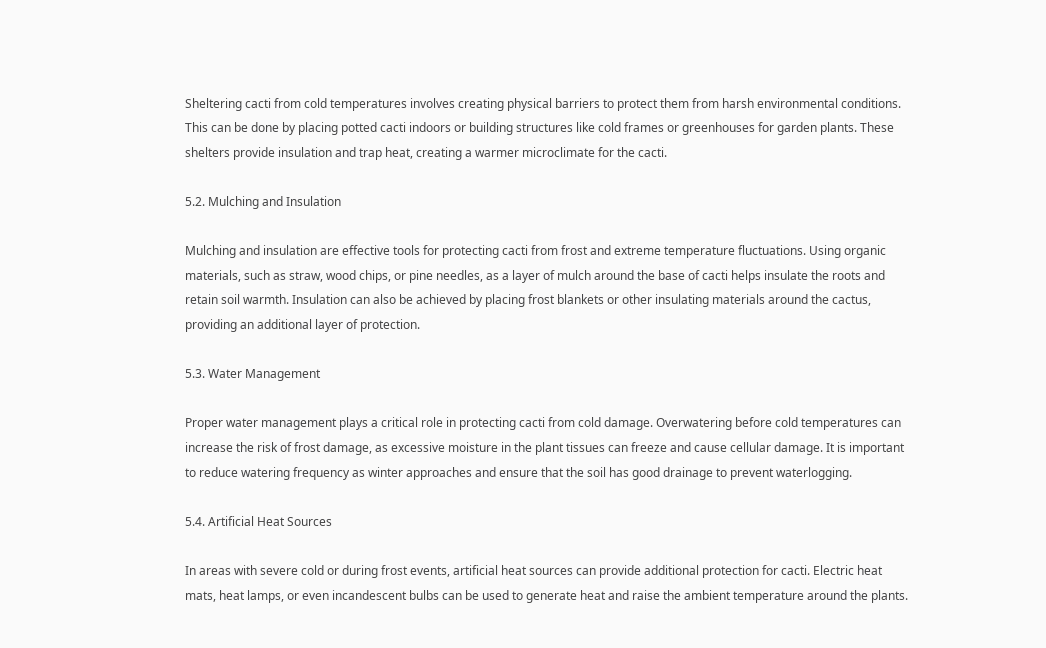Sheltering cacti from cold temperatures involves creating physical barriers to protect them from harsh environmental conditions. This can be done by placing potted cacti indoors or building structures like cold frames or greenhouses for garden plants. These shelters provide insulation and trap heat, creating a warmer microclimate for the cacti.

5.2. Mulching and Insulation

Mulching and insulation are effective tools for protecting cacti from frost and extreme temperature fluctuations. Using organic materials, such as straw, wood chips, or pine needles, as a layer of mulch around the base of cacti helps insulate the roots and retain soil warmth. Insulation can also be achieved by placing frost blankets or other insulating materials around the cactus, providing an additional layer of protection.

5.3. Water Management

Proper water management plays a critical role in protecting cacti from cold damage. Overwatering before cold temperatures can increase the risk of frost damage, as excessive moisture in the plant tissues can freeze and cause cellular damage. It is important to reduce watering frequency as winter approaches and ensure that the soil has good drainage to prevent waterlogging.

5.4. Artificial Heat Sources

In areas with severe cold or during frost events, artificial heat sources can provide additional protection for cacti. Electric heat mats, heat lamps, or even incandescent bulbs can be used to generate heat and raise the ambient temperature around the plants.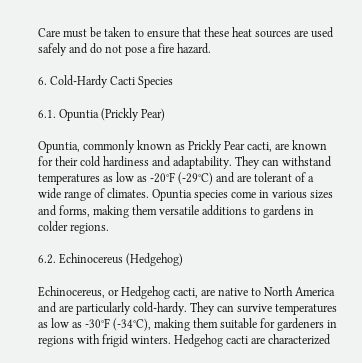Care must be taken to ensure that these heat sources are used safely and do not pose a fire hazard.

6. Cold-Hardy Cacti Species

6.1. Opuntia (Prickly Pear)

Opuntia, commonly known as Prickly Pear cacti, are known for their cold hardiness and adaptability. They can withstand temperatures as low as -20°F (-29°C) and are tolerant of a wide range of climates. Opuntia species come in various sizes and forms, making them versatile additions to gardens in colder regions.

6.2. Echinocereus (Hedgehog)

Echinocereus, or Hedgehog cacti, are native to North America and are particularly cold-hardy. They can survive temperatures as low as -30°F (-34°C), making them suitable for gardeners in regions with frigid winters. Hedgehog cacti are characterized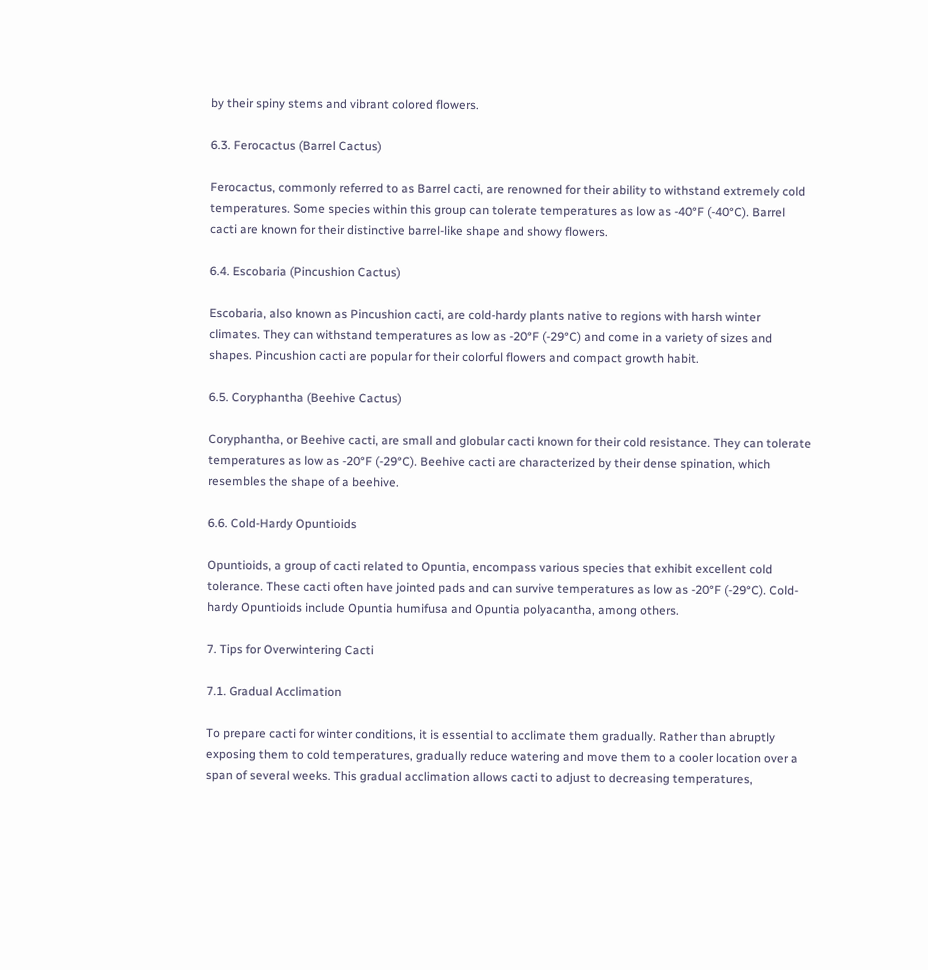by their spiny stems and vibrant colored flowers.

6.3. Ferocactus (Barrel Cactus)

Ferocactus, commonly referred to as Barrel cacti, are renowned for their ability to withstand extremely cold temperatures. Some species within this group can tolerate temperatures as low as -40°F (-40°C). Barrel cacti are known for their distinctive barrel-like shape and showy flowers.

6.4. Escobaria (Pincushion Cactus)

Escobaria, also known as Pincushion cacti, are cold-hardy plants native to regions with harsh winter climates. They can withstand temperatures as low as -20°F (-29°C) and come in a variety of sizes and shapes. Pincushion cacti are popular for their colorful flowers and compact growth habit.

6.5. Coryphantha (Beehive Cactus)

Coryphantha, or Beehive cacti, are small and globular cacti known for their cold resistance. They can tolerate temperatures as low as -20°F (-29°C). Beehive cacti are characterized by their dense spination, which resembles the shape of a beehive.

6.6. Cold-Hardy Opuntioids

Opuntioids, a group of cacti related to Opuntia, encompass various species that exhibit excellent cold tolerance. These cacti often have jointed pads and can survive temperatures as low as -20°F (-29°C). Cold-hardy Opuntioids include Opuntia humifusa and Opuntia polyacantha, among others.

7. Tips for Overwintering Cacti

7.1. Gradual Acclimation

To prepare cacti for winter conditions, it is essential to acclimate them gradually. Rather than abruptly exposing them to cold temperatures, gradually reduce watering and move them to a cooler location over a span of several weeks. This gradual acclimation allows cacti to adjust to decreasing temperatures,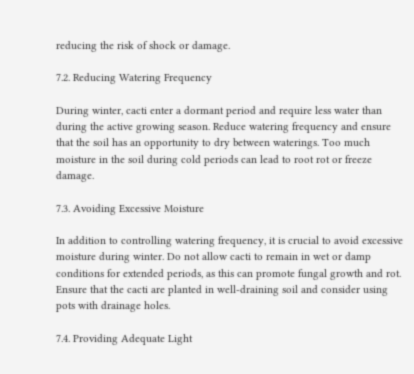reducing the risk of shock or damage.

7.2. Reducing Watering Frequency

During winter, cacti enter a dormant period and require less water than during the active growing season. Reduce watering frequency and ensure that the soil has an opportunity to dry between waterings. Too much moisture in the soil during cold periods can lead to root rot or freeze damage.

7.3. Avoiding Excessive Moisture

In addition to controlling watering frequency, it is crucial to avoid excessive moisture during winter. Do not allow cacti to remain in wet or damp conditions for extended periods, as this can promote fungal growth and rot. Ensure that the cacti are planted in well-draining soil and consider using pots with drainage holes.

7.4. Providing Adequate Light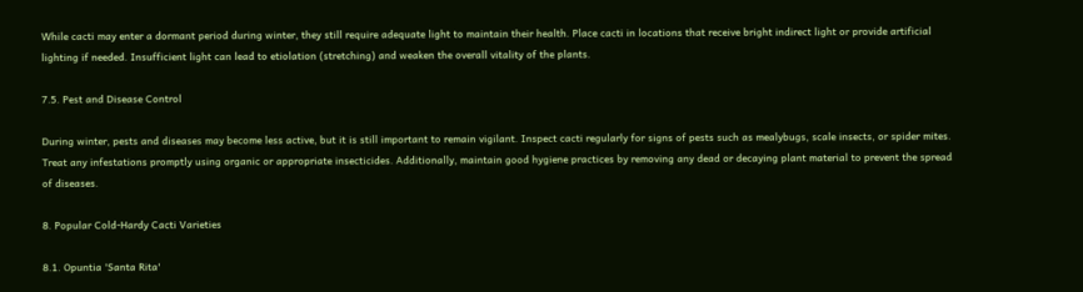While cacti may enter a dormant period during winter, they still require adequate light to maintain their health. Place cacti in locations that receive bright indirect light or provide artificial lighting if needed. Insufficient light can lead to etiolation (stretching) and weaken the overall vitality of the plants.

7.5. Pest and Disease Control

During winter, pests and diseases may become less active, but it is still important to remain vigilant. Inspect cacti regularly for signs of pests such as mealybugs, scale insects, or spider mites. Treat any infestations promptly using organic or appropriate insecticides. Additionally, maintain good hygiene practices by removing any dead or decaying plant material to prevent the spread of diseases.

8. Popular Cold-Hardy Cacti Varieties

8.1. Opuntia 'Santa Rita'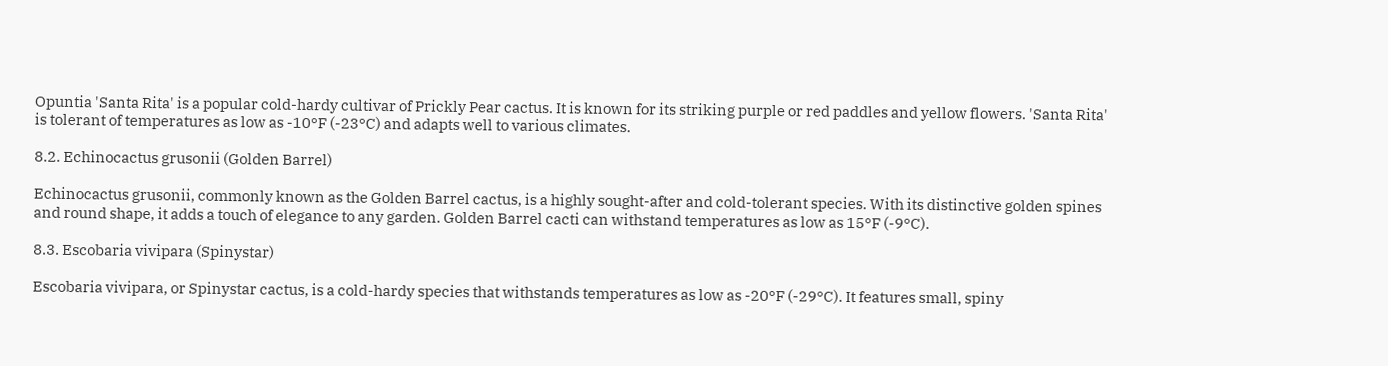Opuntia 'Santa Rita' is a popular cold-hardy cultivar of Prickly Pear cactus. It is known for its striking purple or red paddles and yellow flowers. 'Santa Rita' is tolerant of temperatures as low as -10°F (-23°C) and adapts well to various climates.

8.2. Echinocactus grusonii (Golden Barrel)

Echinocactus grusonii, commonly known as the Golden Barrel cactus, is a highly sought-after and cold-tolerant species. With its distinctive golden spines and round shape, it adds a touch of elegance to any garden. Golden Barrel cacti can withstand temperatures as low as 15°F (-9°C).

8.3. Escobaria vivipara (Spinystar)

Escobaria vivipara, or Spinystar cactus, is a cold-hardy species that withstands temperatures as low as -20°F (-29°C). It features small, spiny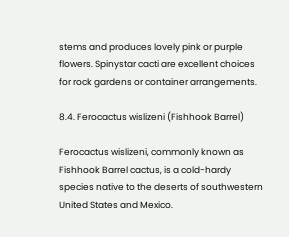stems and produces lovely pink or purple flowers. Spinystar cacti are excellent choices for rock gardens or container arrangements.

8.4. Ferocactus wislizeni (Fishhook Barrel)

Ferocactus wislizeni, commonly known as Fishhook Barrel cactus, is a cold-hardy species native to the deserts of southwestern United States and Mexico.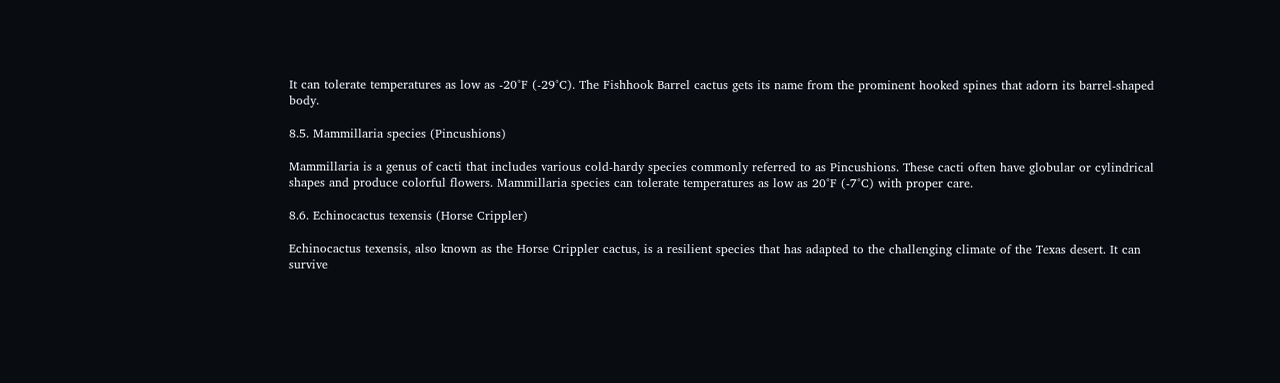It can tolerate temperatures as low as -20°F (-29°C). The Fishhook Barrel cactus gets its name from the prominent hooked spines that adorn its barrel-shaped body.

8.5. Mammillaria species (Pincushions)

Mammillaria is a genus of cacti that includes various cold-hardy species commonly referred to as Pincushions. These cacti often have globular or cylindrical shapes and produce colorful flowers. Mammillaria species can tolerate temperatures as low as 20°F (-7°C) with proper care.

8.6. Echinocactus texensis (Horse Crippler)

Echinocactus texensis, also known as the Horse Crippler cactus, is a resilient species that has adapted to the challenging climate of the Texas desert. It can survive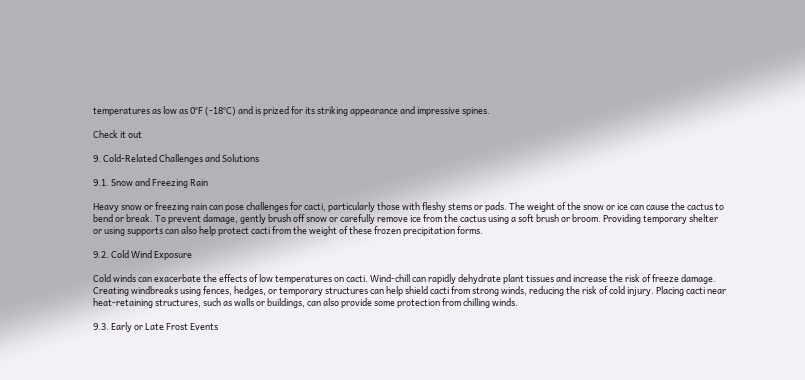temperatures as low as 0°F (-18°C) and is prized for its striking appearance and impressive spines.

Check it out

9. Cold-Related Challenges and Solutions

9.1. Snow and Freezing Rain

Heavy snow or freezing rain can pose challenges for cacti, particularly those with fleshy stems or pads. The weight of the snow or ice can cause the cactus to bend or break. To prevent damage, gently brush off snow or carefully remove ice from the cactus using a soft brush or broom. Providing temporary shelter or using supports can also help protect cacti from the weight of these frozen precipitation forms.

9.2. Cold Wind Exposure

Cold winds can exacerbate the effects of low temperatures on cacti. Wind-chill can rapidly dehydrate plant tissues and increase the risk of freeze damage. Creating windbreaks using fences, hedges, or temporary structures can help shield cacti from strong winds, reducing the risk of cold injury. Placing cacti near heat-retaining structures, such as walls or buildings, can also provide some protection from chilling winds.

9.3. Early or Late Frost Events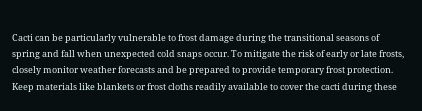Cacti can be particularly vulnerable to frost damage during the transitional seasons of spring and fall when unexpected cold snaps occur. To mitigate the risk of early or late frosts, closely monitor weather forecasts and be prepared to provide temporary frost protection. Keep materials like blankets or frost cloths readily available to cover the cacti during these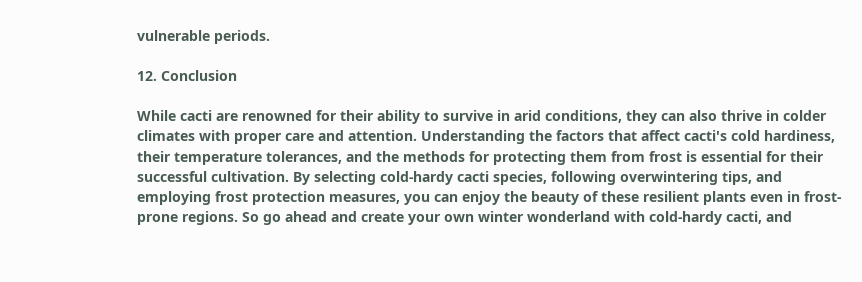vulnerable periods.

12. Conclusion

While cacti are renowned for their ability to survive in arid conditions, they can also thrive in colder climates with proper care and attention. Understanding the factors that affect cacti's cold hardiness, their temperature tolerances, and the methods for protecting them from frost is essential for their successful cultivation. By selecting cold-hardy cacti species, following overwintering tips, and employing frost protection measures, you can enjoy the beauty of these resilient plants even in frost-prone regions. So go ahead and create your own winter wonderland with cold-hardy cacti, and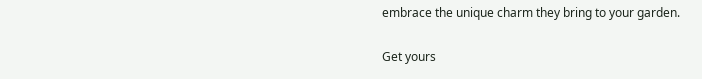embrace the unique charm they bring to your garden.

Get yours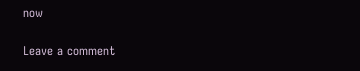now

Leave a comment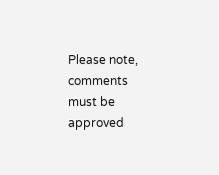Please note, comments must be approved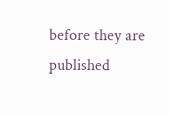before they are published